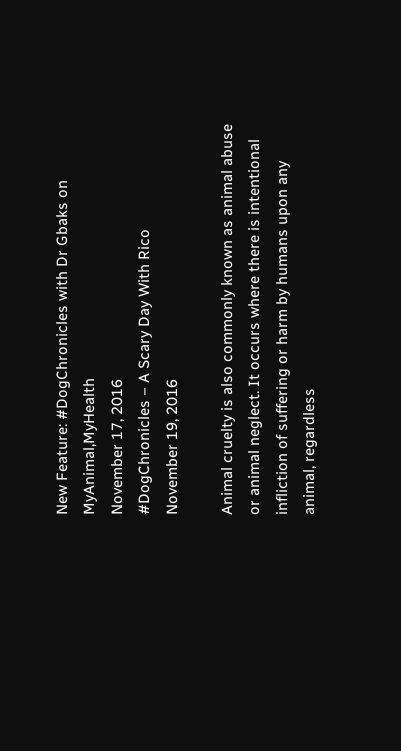New Feature: #DogChronicles with Dr Gbaks on MyAnimal,MyHealth
November 17, 2016
#DogChronicles – A Scary Day With Rico
November 19, 2016

Animal cruelty is also commonly known as animal abuse or animal neglect. It occurs where there is intentional infliction of suffering or harm by humans upon any animal, regardless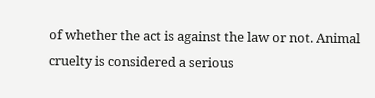of whether the act is against the law or not. Animal cruelty is considered a serious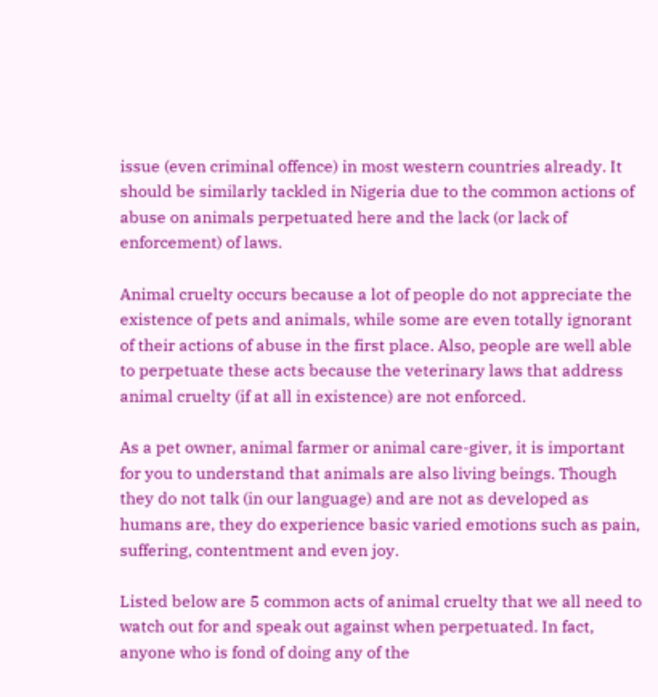issue (even criminal offence) in most western countries already. It should be similarly tackled in Nigeria due to the common actions of abuse on animals perpetuated here and the lack (or lack of enforcement) of laws.

Animal cruelty occurs because a lot of people do not appreciate the existence of pets and animals, while some are even totally ignorant of their actions of abuse in the first place. Also, people are well able to perpetuate these acts because the veterinary laws that address animal cruelty (if at all in existence) are not enforced.

As a pet owner, animal farmer or animal care-giver, it is important for you to understand that animals are also living beings. Though they do not talk (in our language) and are not as developed as humans are, they do experience basic varied emotions such as pain, suffering, contentment and even joy.

Listed below are 5 common acts of animal cruelty that we all need to watch out for and speak out against when perpetuated. In fact, anyone who is fond of doing any of the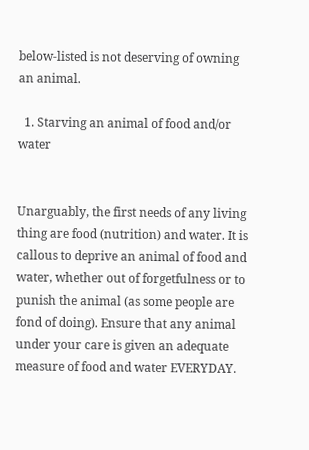below-listed is not deserving of owning an animal.

  1. Starving an animal of food and/or water


Unarguably, the first needs of any living thing are food (nutrition) and water. It is callous to deprive an animal of food and water, whether out of forgetfulness or to punish the animal (as some people are fond of doing). Ensure that any animal under your care is given an adequate measure of food and water EVERYDAY.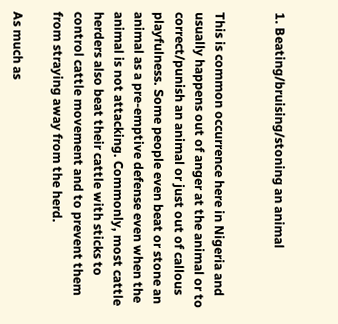1. Beating/bruising/stoning an animal


This is common occurrence here in Nigeria and usually happens out of anger at the animal or to correct/punish an animal or just out of callous playfulness. Some people even beat or stone an animal as a pre-emptive defense even when the animal is not attacking. Commonly, most cattle herders also beat their cattle with sticks to control cattle movement and to prevent them from straying away from the herd.

As much as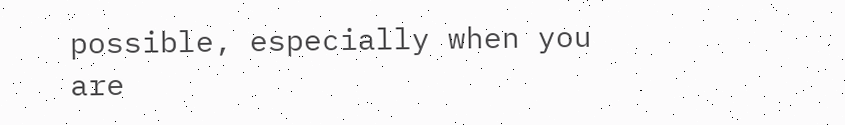possible, especially when you are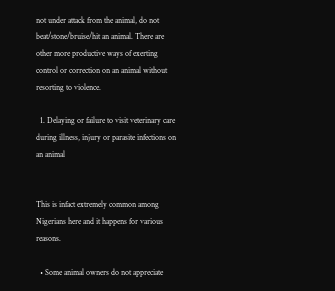not under attack from the animal, do not beat/stone/bruise/hit an animal. There are other more productive ways of exerting control or correction on an animal without resorting to violence.

  1. Delaying or failure to visit veterinary care during illness, injury or parasite infections on an animal


This is infact extremely common among Nigerians here and it happens for various reasons.

  • Some animal owners do not appreciate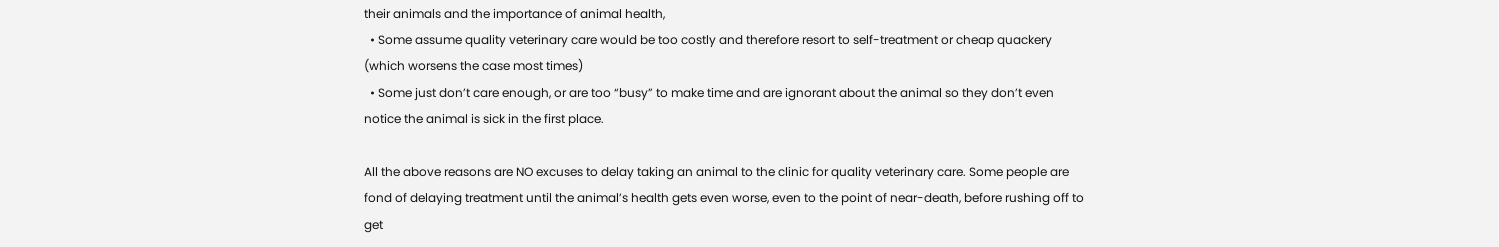their animals and the importance of animal health,
  • Some assume quality veterinary care would be too costly and therefore resort to self-treatment or cheap quackery (which worsens the case most times)
  • Some just don’t care enough, or are too “busy” to make time and are ignorant about the animal so they don’t even notice the animal is sick in the first place.

All the above reasons are NO excuses to delay taking an animal to the clinic for quality veterinary care. Some people are fond of delaying treatment until the animal’s health gets even worse, even to the point of near-death, before rushing off to get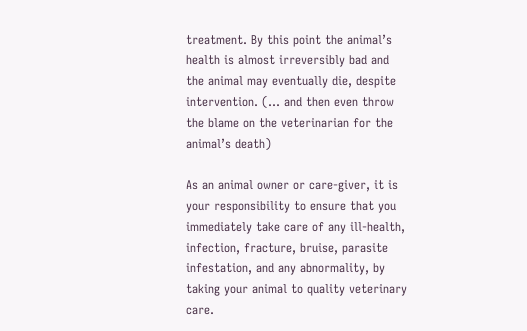treatment. By this point the animal’s health is almost irreversibly bad and the animal may eventually die, despite intervention. (… and then even throw the blame on the veterinarian for the animal’s death)

As an animal owner or care-giver, it is your responsibility to ensure that you immediately take care of any ill-health, infection, fracture, bruise, parasite infestation, and any abnormality, by taking your animal to quality veterinary care.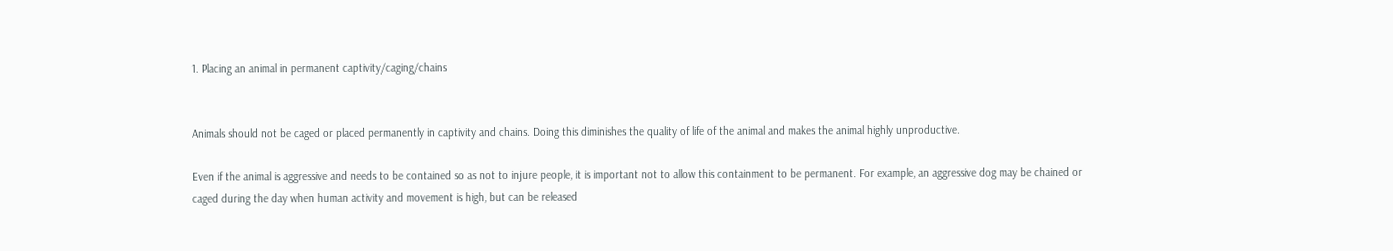1. Placing an animal in permanent captivity/caging/chains


Animals should not be caged or placed permanently in captivity and chains. Doing this diminishes the quality of life of the animal and makes the animal highly unproductive.

Even if the animal is aggressive and needs to be contained so as not to injure people, it is important not to allow this containment to be permanent. For example, an aggressive dog may be chained or caged during the day when human activity and movement is high, but can be released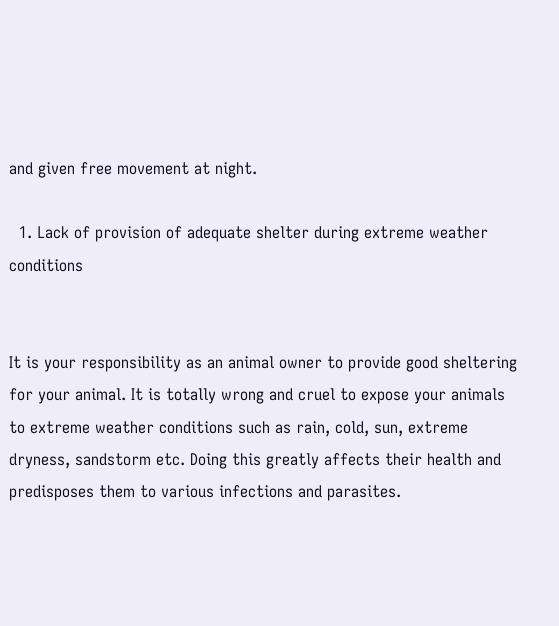and given free movement at night.

  1. Lack of provision of adequate shelter during extreme weather conditions


It is your responsibility as an animal owner to provide good sheltering for your animal. It is totally wrong and cruel to expose your animals to extreme weather conditions such as rain, cold, sun, extreme dryness, sandstorm etc. Doing this greatly affects their health and predisposes them to various infections and parasites.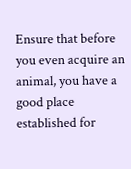Ensure that before you even acquire an animal, you have a good place established for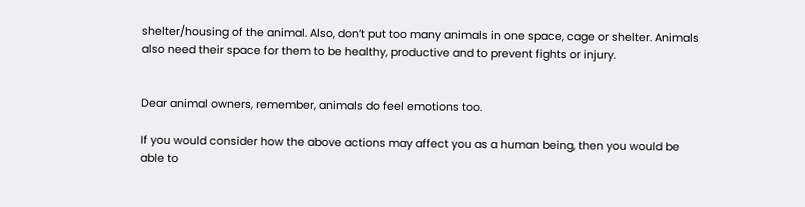shelter/housing of the animal. Also, don’t put too many animals in one space, cage or shelter. Animals also need their space for them to be healthy, productive and to prevent fights or injury.


Dear animal owners, remember, animals do feel emotions too.

If you would consider how the above actions may affect you as a human being, then you would be able to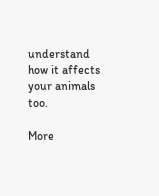understand how it affects your animals too.

More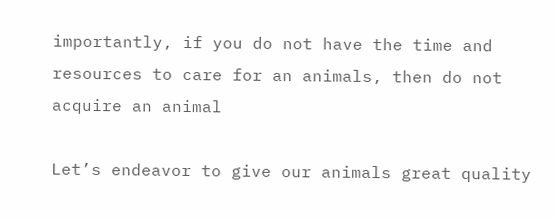importantly, if you do not have the time and resources to care for an animals, then do not acquire an animal

Let’s endeavor to give our animals great quality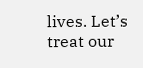lives. Let’s treat our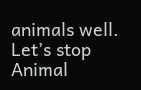animals well. Let’s stop Animal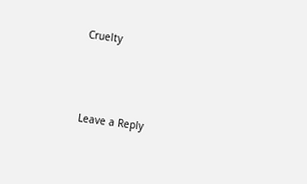Cruelty



Leave a Reply